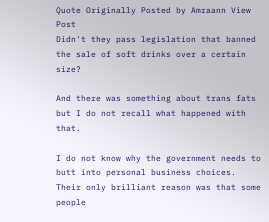Quote Originally Posted by Amraann View Post
Didn't they pass legislation that banned the sale of soft drinks over a certain size?

And there was something about trans fats but I do not recall what happened with that.

I do not know why the government needs to butt into personal business choices. Their only brilliant reason was that some people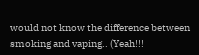would not know the difference between smoking and vaping.. (Yeah!!!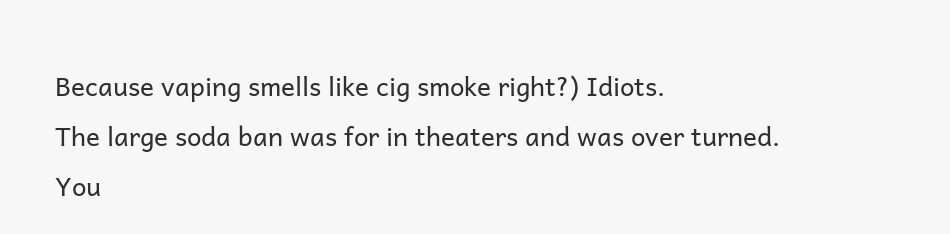Because vaping smells like cig smoke right?) Idiots.
The large soda ban was for in theaters and was over turned. You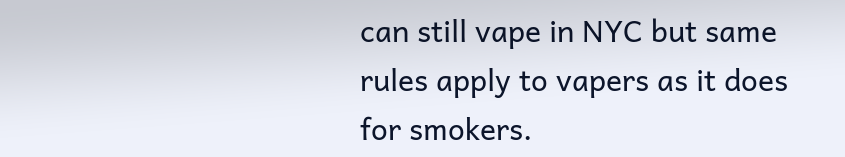can still vape in NYC but same rules apply to vapers as it does for smokers.